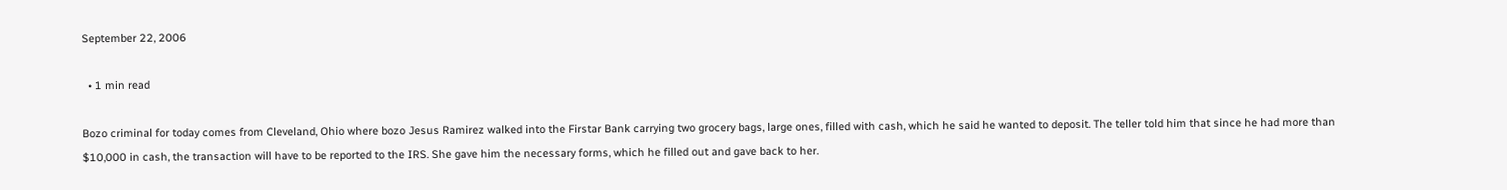September 22, 2006

  • 1 min read

Bozo criminal for today comes from Cleveland, Ohio where bozo Jesus Ramirez walked into the Firstar Bank carrying two grocery bags, large ones, filled with cash, which he said he wanted to deposit. The teller told him that since he had more than $10,000 in cash, the transaction will have to be reported to the IRS. She gave him the necessary forms, which he filled out and gave back to her.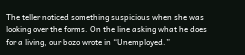The teller noticed something suspicious when she was looking over the forms. On the line asking what he does for a living, our bozo wrote in “Unemployed.”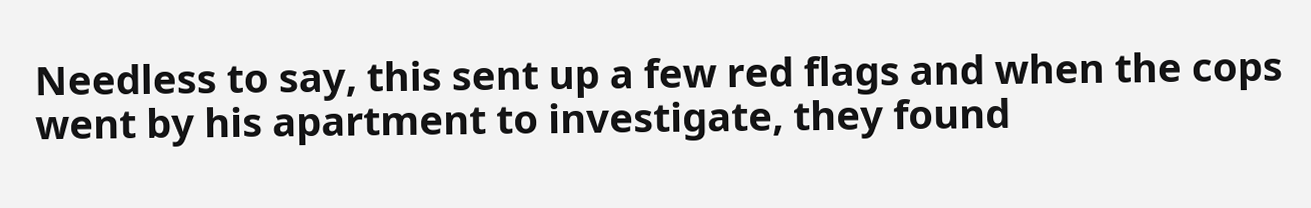Needless to say, this sent up a few red flags and when the cops went by his apartment to investigate, they found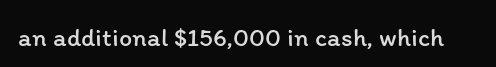an additional $156,000 in cash, which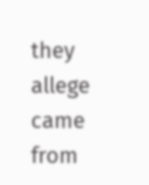they allege came from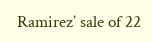Ramirez’ sale of 22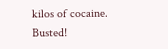kilos of cocaine. Busted!